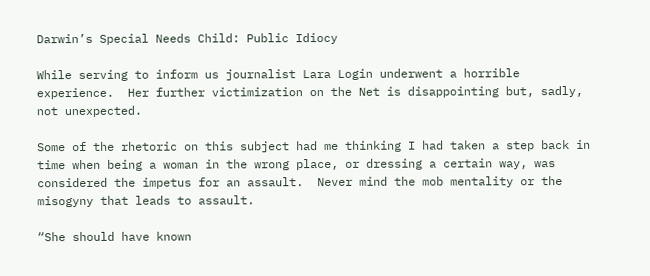Darwin’s Special Needs Child: Public Idiocy

While serving to inform us journalist Lara Login underwent a horrible experience.  Her further victimization on the Net is disappointing but, sadly, not unexpected.

Some of the rhetoric on this subject had me thinking I had taken a step back in time when being a woman in the wrong place, or dressing a certain way, was considered the impetus for an assault.  Never mind the mob mentality or the misogyny that leads to assault.

“She should have known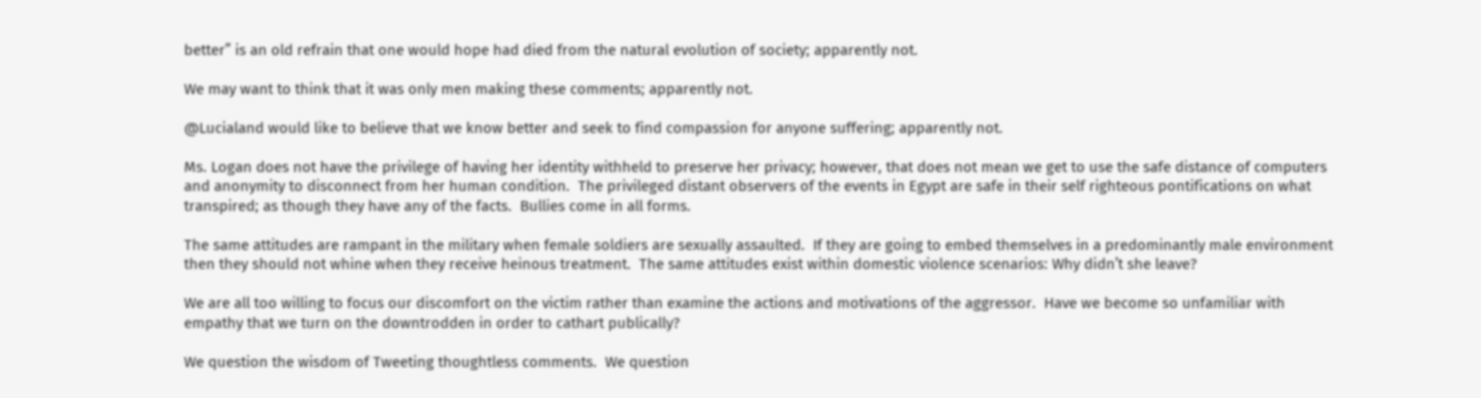better” is an old refrain that one would hope had died from the natural evolution of society; apparently not.

We may want to think that it was only men making these comments; apparently not.

@Lucialand would like to believe that we know better and seek to find compassion for anyone suffering; apparently not.

Ms. Logan does not have the privilege of having her identity withheld to preserve her privacy; however, that does not mean we get to use the safe distance of computers and anonymity to disconnect from her human condition.  The privileged distant observers of the events in Egypt are safe in their self righteous pontifications on what transpired; as though they have any of the facts.  Bullies come in all forms.

The same attitudes are rampant in the military when female soldiers are sexually assaulted.  If they are going to embed themselves in a predominantly male environment then they should not whine when they receive heinous treatment.  The same attitudes exist within domestic violence scenarios: Why didn’t she leave?

We are all too willing to focus our discomfort on the victim rather than examine the actions and motivations of the aggressor.  Have we become so unfamiliar with empathy that we turn on the downtrodden in order to cathart publically?

We question the wisdom of Tweeting thoughtless comments.  We question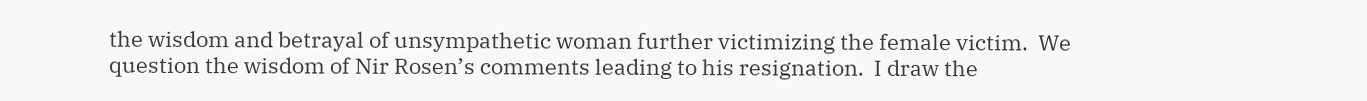the wisdom and betrayal of unsympathetic woman further victimizing the female victim.  We question the wisdom of Nir Rosen’s comments leading to his resignation.  I draw the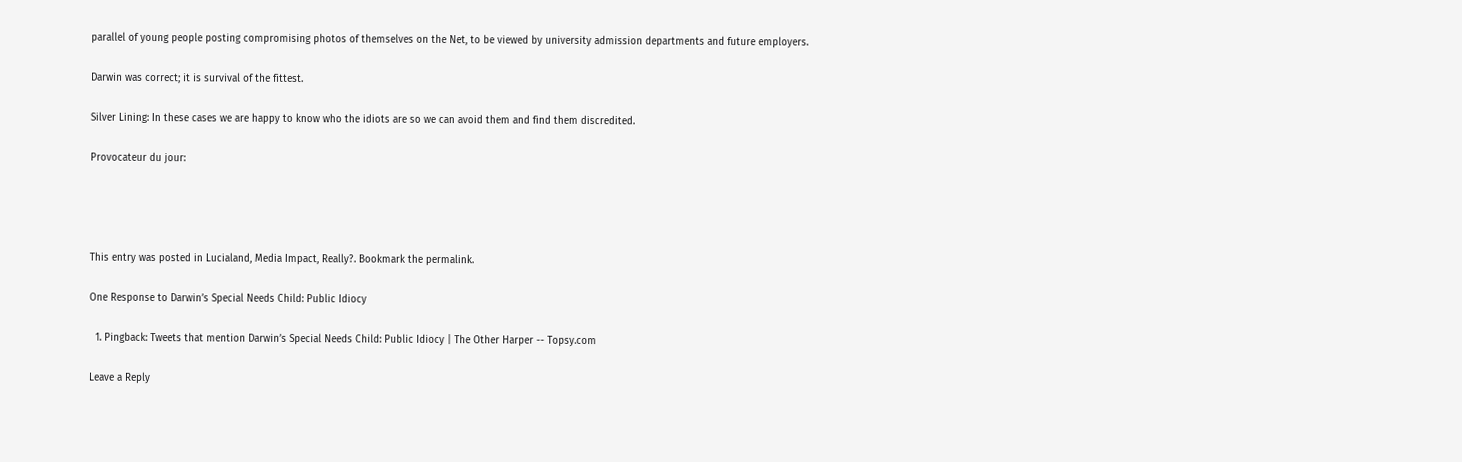parallel of young people posting compromising photos of themselves on the Net, to be viewed by university admission departments and future employers.

Darwin was correct; it is survival of the fittest.

Silver Lining: In these cases we are happy to know who the idiots are so we can avoid them and find them discredited.

Provocateur du jour:




This entry was posted in Lucialand, Media Impact, Really?. Bookmark the permalink.

One Response to Darwin’s Special Needs Child: Public Idiocy

  1. Pingback: Tweets that mention Darwin’s Special Needs Child: Public Idiocy | The Other Harper -- Topsy.com

Leave a Reply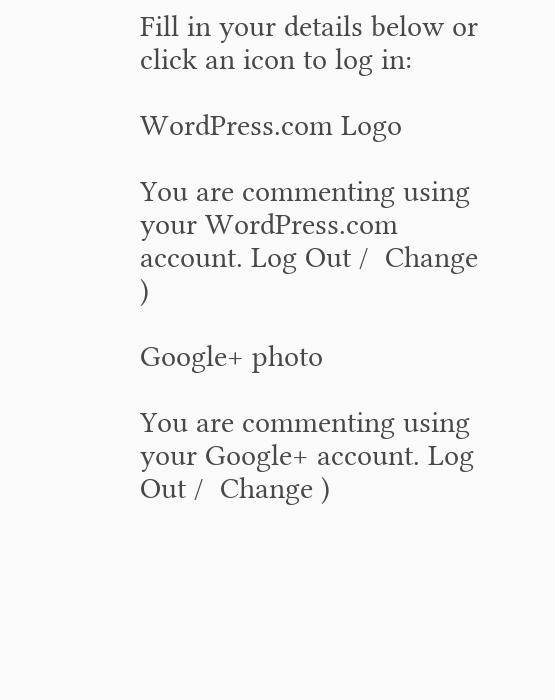Fill in your details below or click an icon to log in:

WordPress.com Logo

You are commenting using your WordPress.com account. Log Out /  Change )

Google+ photo

You are commenting using your Google+ account. Log Out /  Change )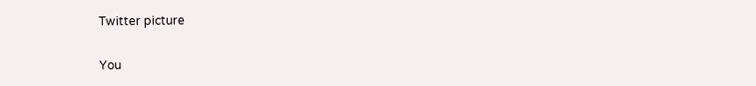Twitter picture

You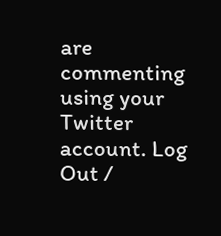are commenting using your Twitter account. Log Out /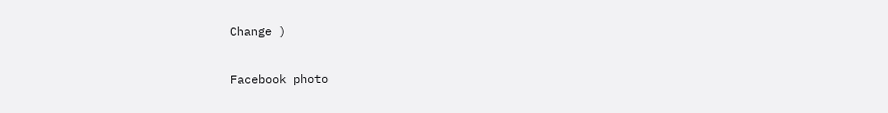Change )

Facebook photo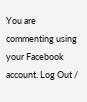You are commenting using your Facebook account. Log Out /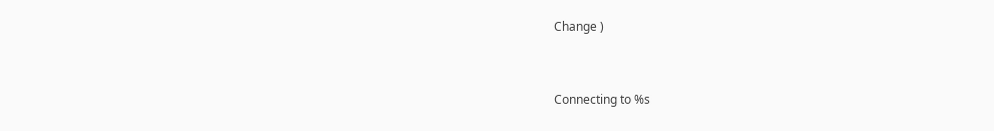Change )


Connecting to %s